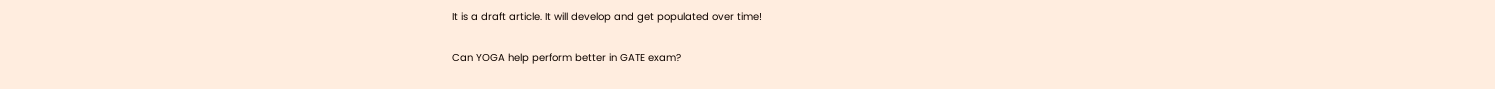It is a draft article. It will develop and get populated over time!

Can YOGA help perform better in GATE exam?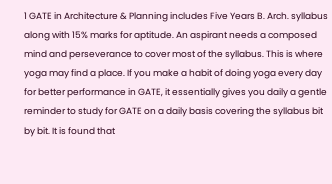1 GATE in Architecture & Planning includes Five Years B. Arch. syllabus along with 15% marks for aptitude. An aspirant needs a composed mind and perseverance to cover most of the syllabus. This is where yoga may find a place. If you make a habit of doing yoga every day for better performance in GATE, it essentially gives you daily a gentle reminder to study for GATE on a daily basis covering the syllabus bit by bit. It is found that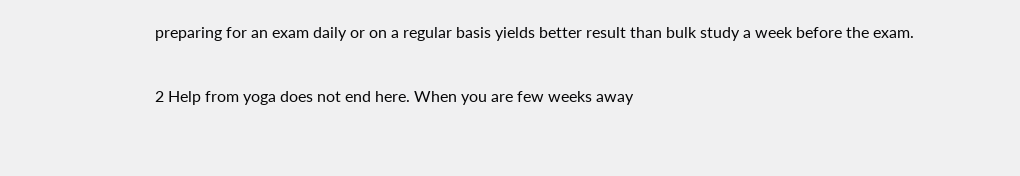preparing for an exam daily or on a regular basis yields better result than bulk study a week before the exam.

2 Help from yoga does not end here. When you are few weeks away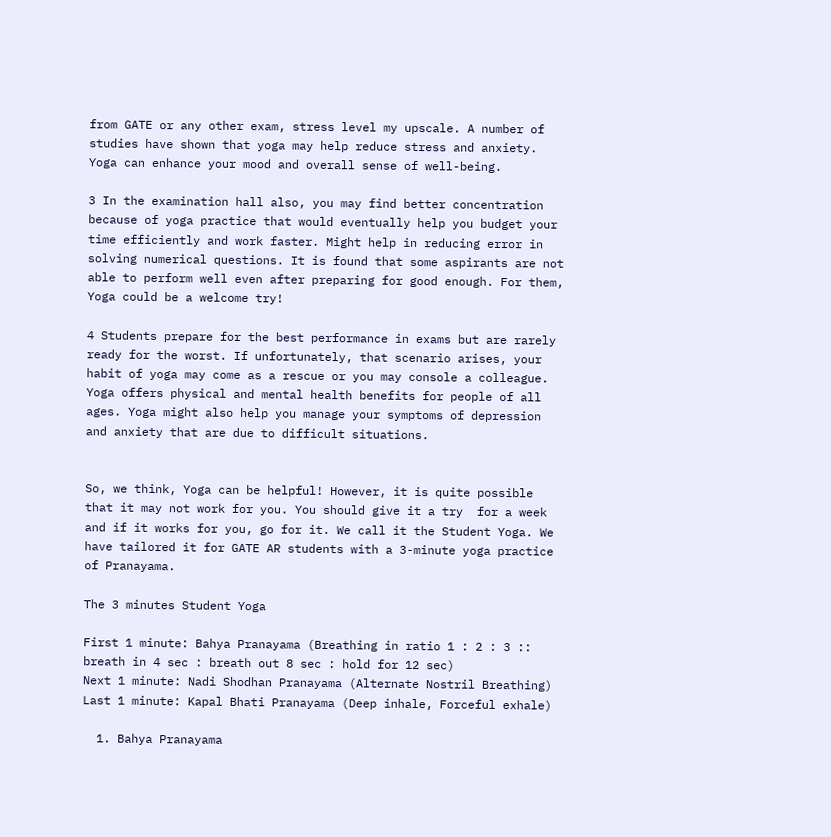from GATE or any other exam, stress level my upscale. A number of studies have shown that yoga may help reduce stress and anxiety. Yoga can enhance your mood and overall sense of well-being.

3 In the examination hall also, you may find better concentration because of yoga practice that would eventually help you budget your time efficiently and work faster. Might help in reducing error in solving numerical questions. It is found that some aspirants are not able to perform well even after preparing for good enough. For them, Yoga could be a welcome try!

4 Students prepare for the best performance in exams but are rarely ready for the worst. If unfortunately, that scenario arises, your habit of yoga may come as a rescue or you may console a colleague. Yoga offers physical and mental health benefits for people of all ages. Yoga might also help you manage your symptoms of depression and anxiety that are due to difficult situations.


So, we think, Yoga can be helpful! However, it is quite possible that it may not work for you. You should give it a try  for a week and if it works for you, go for it. We call it the Student Yoga. We have tailored it for GATE AR students with a 3-minute yoga practice of Pranayama.

The 3 minutes Student Yoga

First 1 minute: Bahya Pranayama (Breathing in ratio 1 : 2 : 3 :: breath in 4 sec : breath out 8 sec : hold for 12 sec)
Next 1 minute: Nadi Shodhan Pranayama (Alternate Nostril Breathing)
Last 1 minute: Kapal Bhati Pranayama (Deep inhale, Forceful exhale)

  1. Bahya Pranayama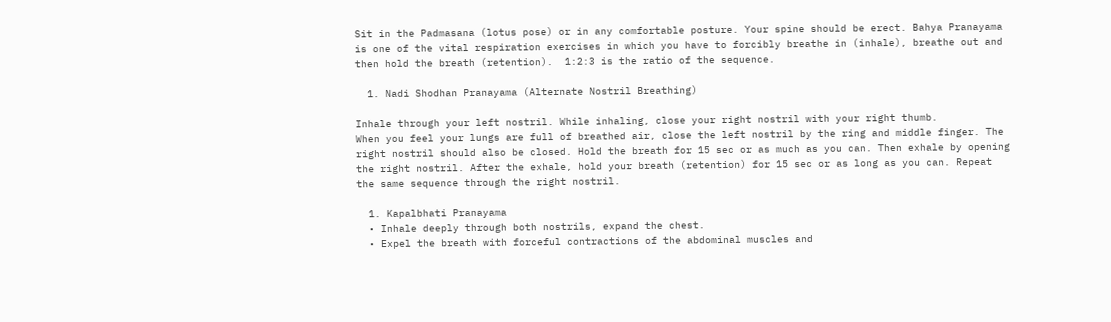Sit in the Padmasana (lotus pose) or in any comfortable posture. Your spine should be erect. Bahya Pranayama is one of the vital respiration exercises in which you have to forcibly breathe in (inhale), breathe out and then hold the breath (retention).  1:2:3 is the ratio of the sequence.

  1. Nadi Shodhan Pranayama (Alternate Nostril Breathing)

Inhale through your left nostril. While inhaling, close your right nostril with your right thumb.
When you feel your lungs are full of breathed air, close the left nostril by the ring and middle finger. The right nostril should also be closed. Hold the breath for 15 sec or as much as you can. Then exhale by opening the right nostril. After the exhale, hold your breath (retention) for 15 sec or as long as you can. Repeat the same sequence through the right nostril.

  1. Kapalbhati Pranayama
  • Inhale deeply through both nostrils, expand the chest.
  • Expel the breath with forceful contractions of the abdominal muscles and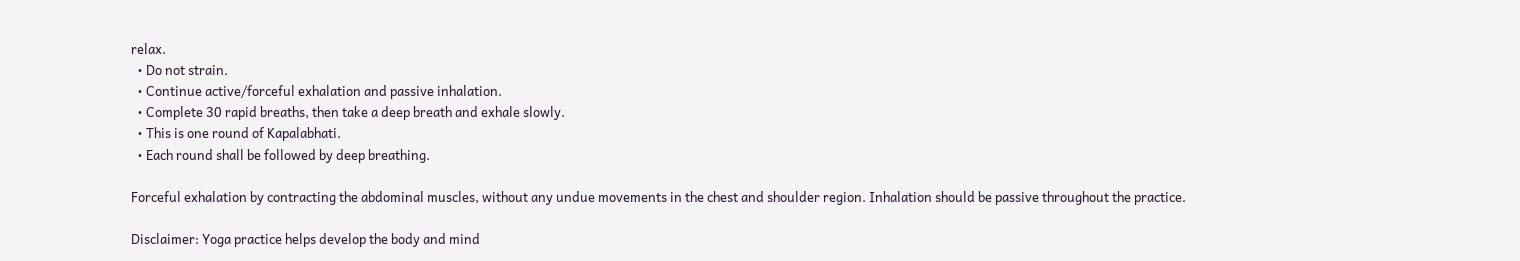relax.
  • Do not strain.
  • Continue active/forceful exhalation and passive inhalation.
  • Complete 30 rapid breaths, then take a deep breath and exhale slowly.
  • This is one round of Kapalabhati.
  • Each round shall be followed by deep breathing.

Forceful exhalation by contracting the abdominal muscles, without any undue movements in the chest and shoulder region. Inhalation should be passive throughout the practice.

Disclaimer: Yoga practice helps develop the body and mind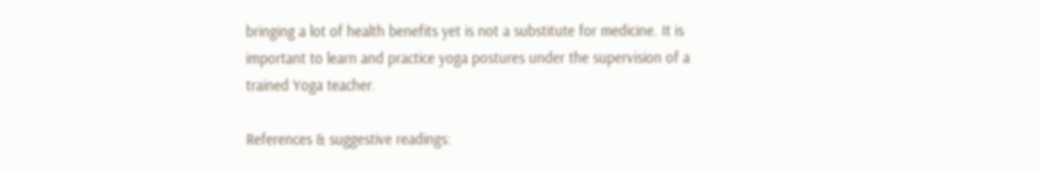bringing a lot of health benefits yet is not a substitute for medicine. It is important to learn and practice yoga postures under the supervision of a trained Yoga teacher.

References & suggestive readings: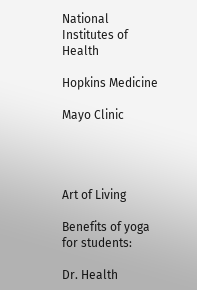National Institutes of Health

Hopkins Medicine

Mayo Clinic




Art of Living

Benefits of yoga for students:

Dr. Health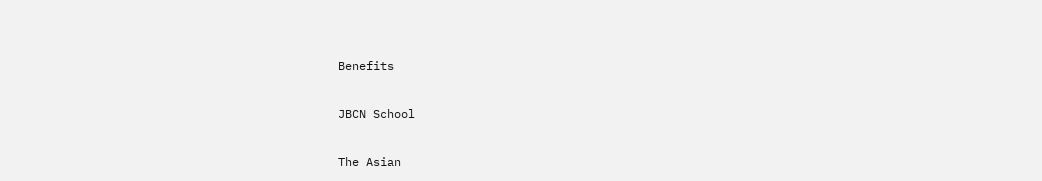Benefits

JBCN School

The Asian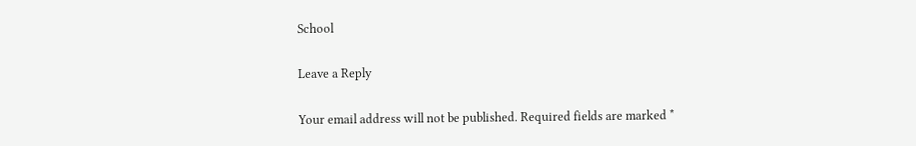School

Leave a Reply

Your email address will not be published. Required fields are marked *